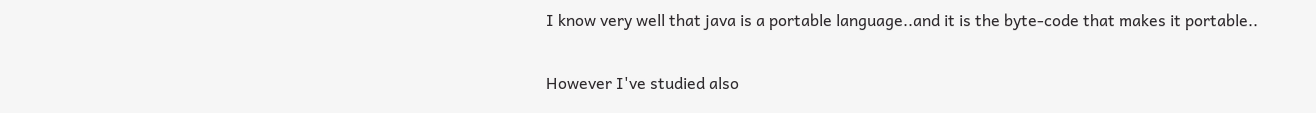I know very well that java is a portable language..and it is the byte-code that makes it portable..

However I've studied also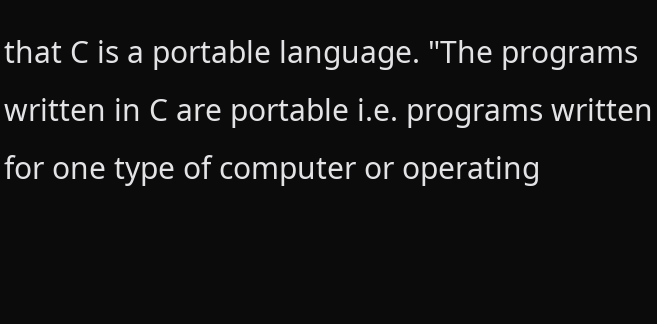that C is a portable language. "The programs written in C are portable i.e. programs written for one type of computer or operating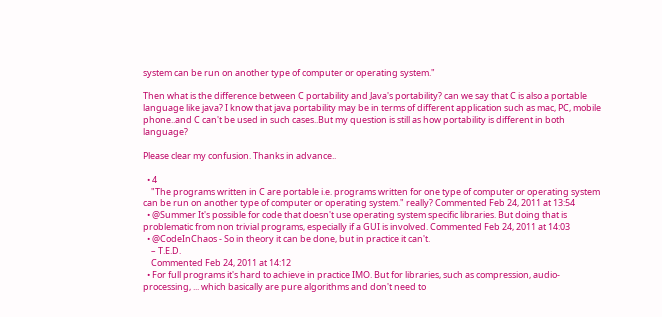system can be run on another type of computer or operating system."

Then what is the difference between C portability and Java's portability? can we say that C is also a portable language like java? I know that java portability may be in terms of different application such as mac, PC, mobile phone..and C can't be used in such cases..But my question is still as how portability is different in both language?

Please clear my confusion. Thanks in advance..

  • 4
    "The programs written in C are portable i.e. programs written for one type of computer or operating system can be run on another type of computer or operating system." really? Commented Feb 24, 2011 at 13:54
  • @Summer It's possible for code that doesn't use operating system specific libraries. But doing that is problematic from non trivial programs, especially if a GUI is involved. Commented Feb 24, 2011 at 14:03
  • @CodeInChaos - So in theory it can be done, but in practice it can't.
    – T.E.D.
    Commented Feb 24, 2011 at 14:12
  • For full programs it's hard to achieve in practice IMO. But for libraries, such as compression, audio-processing, ... which basically are pure algorithms and don't need to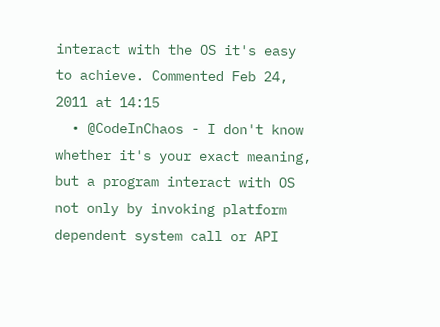interact with the OS it's easy to achieve. Commented Feb 24, 2011 at 14:15
  • @CodeInChaos - I don't know whether it's your exact meaning, but a program interact with OS not only by invoking platform dependent system call or API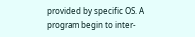provided by specific OS. A program begin to inter-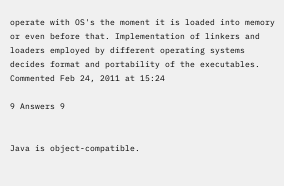operate with OS's the moment it is loaded into memory or even before that. Implementation of linkers and loaders employed by different operating systems decides format and portability of the executables. Commented Feb 24, 2011 at 15:24

9 Answers 9


Java is object-compatible.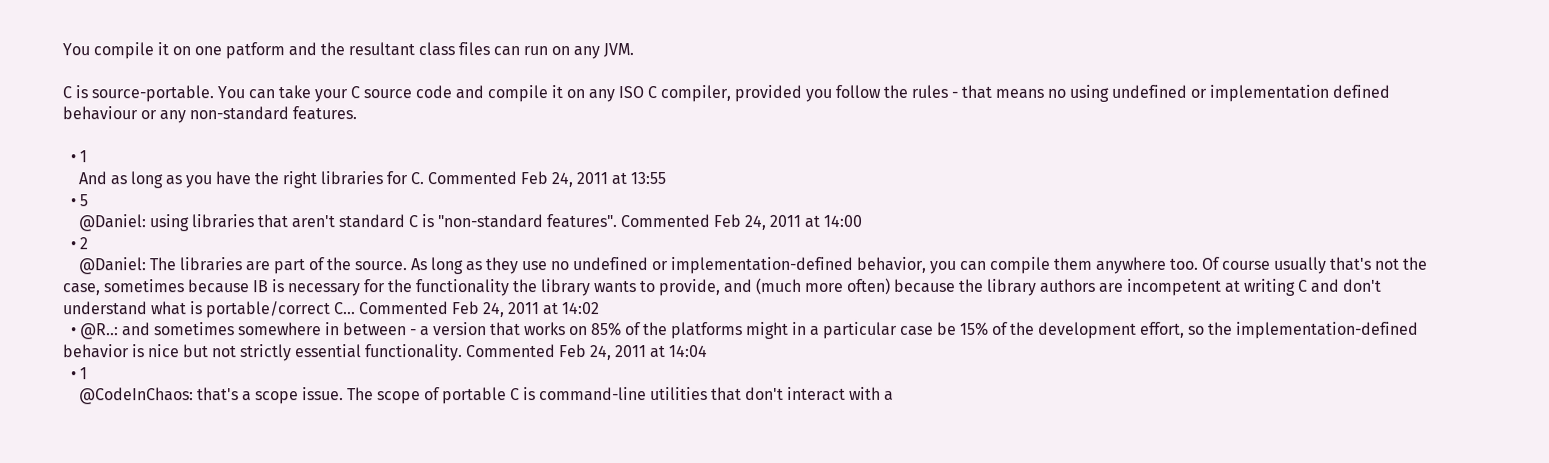You compile it on one patform and the resultant class files can run on any JVM.

C is source-portable. You can take your C source code and compile it on any ISO C compiler, provided you follow the rules - that means no using undefined or implementation defined behaviour or any non-standard features.

  • 1
    And as long as you have the right libraries for C. Commented Feb 24, 2011 at 13:55
  • 5
    @Daniel: using libraries that aren't standard C is "non-standard features". Commented Feb 24, 2011 at 14:00
  • 2
    @Daniel: The libraries are part of the source. As long as they use no undefined or implementation-defined behavior, you can compile them anywhere too. Of course usually that's not the case, sometimes because IB is necessary for the functionality the library wants to provide, and (much more often) because the library authors are incompetent at writing C and don't understand what is portable/correct C... Commented Feb 24, 2011 at 14:02
  • @R..: and sometimes somewhere in between - a version that works on 85% of the platforms might in a particular case be 15% of the development effort, so the implementation-defined behavior is nice but not strictly essential functionality. Commented Feb 24, 2011 at 14:04
  • 1
    @CodeInChaos: that's a scope issue. The scope of portable C is command-line utilities that don't interact with a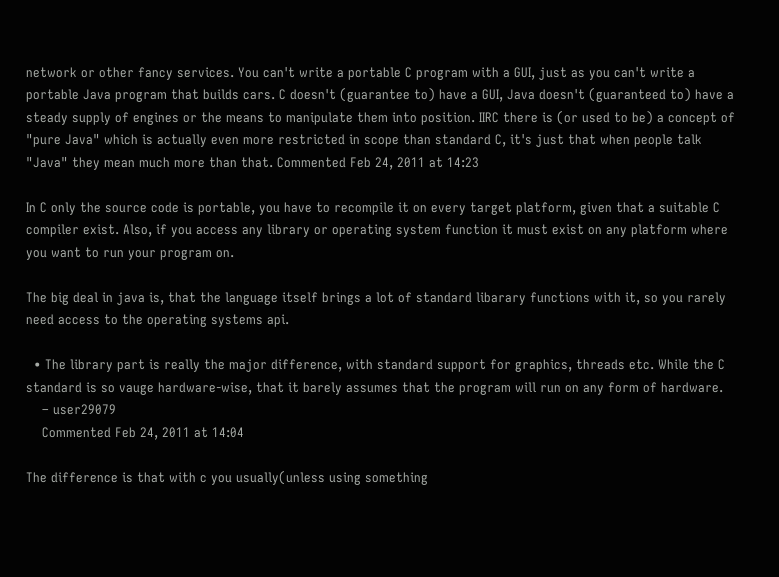network or other fancy services. You can't write a portable C program with a GUI, just as you can't write a portable Java program that builds cars. C doesn't (guarantee to) have a GUI, Java doesn't (guaranteed to) have a steady supply of engines or the means to manipulate them into position. IIRC there is (or used to be) a concept of "pure Java" which is actually even more restricted in scope than standard C, it's just that when people talk "Java" they mean much more than that. Commented Feb 24, 2011 at 14:23

In C only the source code is portable, you have to recompile it on every target platform, given that a suitable C compiler exist. Also, if you access any library or operating system function it must exist on any platform where you want to run your program on.

The big deal in java is, that the language itself brings a lot of standard libarary functions with it, so you rarely need access to the operating systems api.

  • The library part is really the major difference, with standard support for graphics, threads etc. While the C standard is so vauge hardware-wise, that it barely assumes that the program will run on any form of hardware.
    – user29079
    Commented Feb 24, 2011 at 14:04

The difference is that with c you usually(unless using something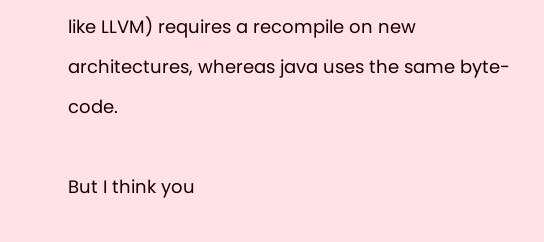like LLVM) requires a recompile on new architectures, whereas java uses the same byte-code.

But I think you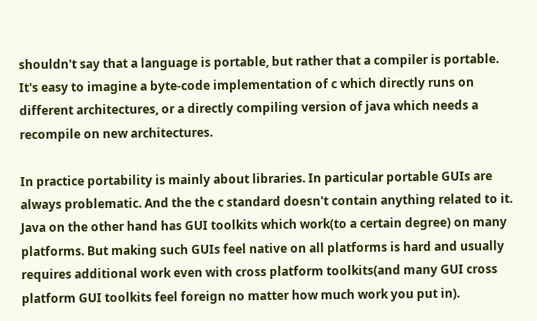shouldn't say that a language is portable, but rather that a compiler is portable. It's easy to imagine a byte-code implementation of c which directly runs on different architectures, or a directly compiling version of java which needs a recompile on new architectures.

In practice portability is mainly about libraries. In particular portable GUIs are always problematic. And the the c standard doesn't contain anything related to it. Java on the other hand has GUI toolkits which work(to a certain degree) on many platforms. But making such GUIs feel native on all platforms is hard and usually requires additional work even with cross platform toolkits(and many GUI cross platform GUI toolkits feel foreign no matter how much work you put in).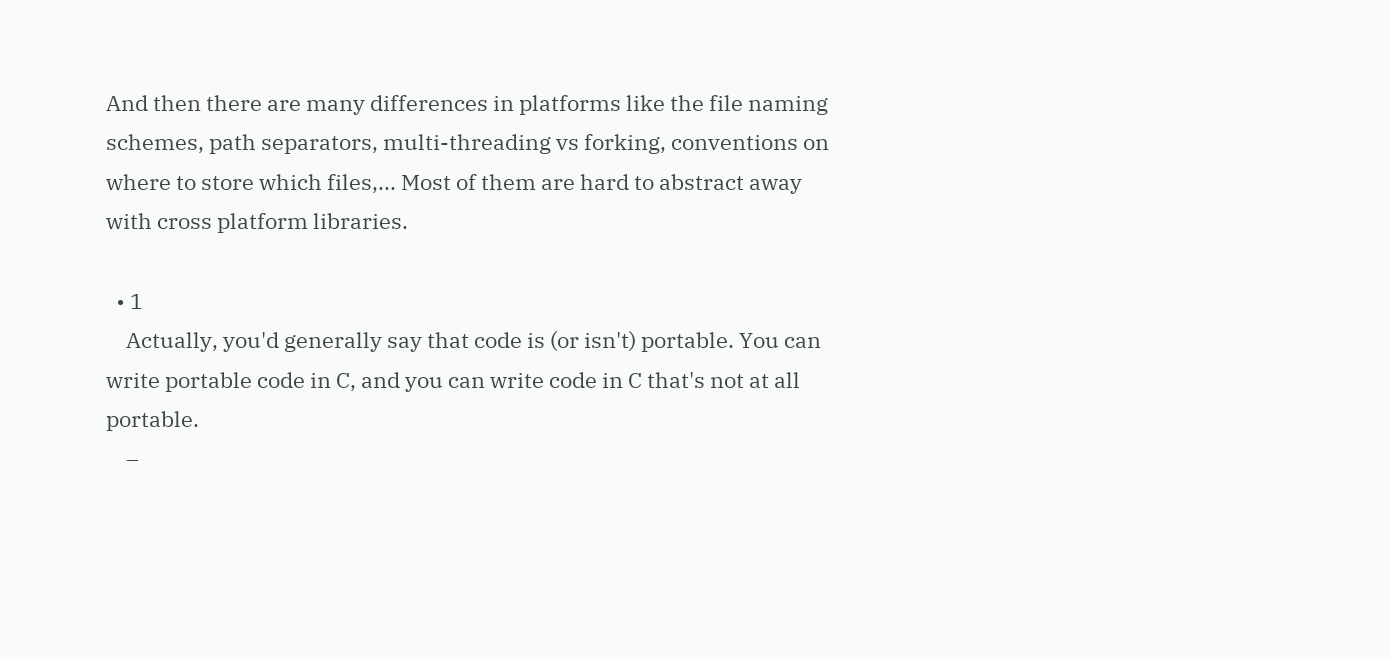And then there are many differences in platforms like the file naming schemes, path separators, multi-threading vs forking, conventions on where to store which files,... Most of them are hard to abstract away with cross platform libraries.

  • 1
    Actually, you'd generally say that code is (or isn't) portable. You can write portable code in C, and you can write code in C that's not at all portable.
    –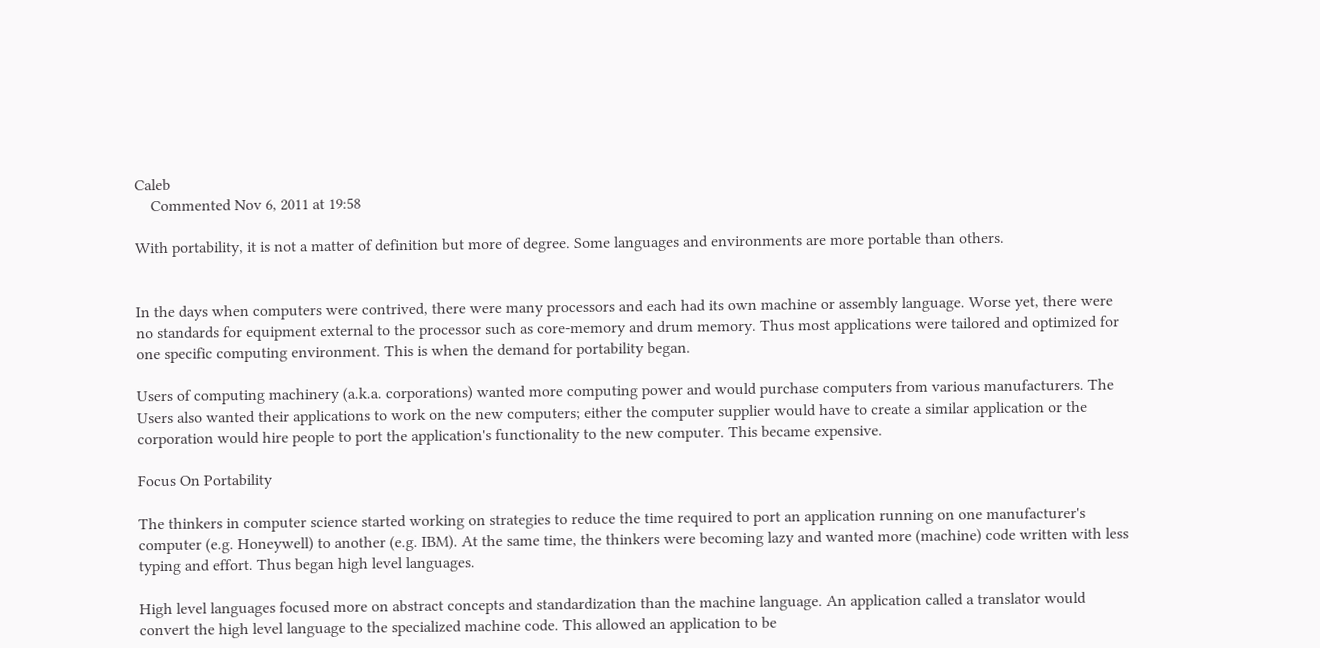Caleb
    Commented Nov 6, 2011 at 19:58

With portability, it is not a matter of definition but more of degree. Some languages and environments are more portable than others.


In the days when computers were contrived, there were many processors and each had its own machine or assembly language. Worse yet, there were no standards for equipment external to the processor such as core-memory and drum memory. Thus most applications were tailored and optimized for one specific computing environment. This is when the demand for portability began.

Users of computing machinery (a.k.a. corporations) wanted more computing power and would purchase computers from various manufacturers. The Users also wanted their applications to work on the new computers; either the computer supplier would have to create a similar application or the corporation would hire people to port the application's functionality to the new computer. This became expensive.

Focus On Portability

The thinkers in computer science started working on strategies to reduce the time required to port an application running on one manufacturer's computer (e.g. Honeywell) to another (e.g. IBM). At the same time, the thinkers were becoming lazy and wanted more (machine) code written with less typing and effort. Thus began high level languages.

High level languages focused more on abstract concepts and standardization than the machine language. An application called a translator would convert the high level language to the specialized machine code. This allowed an application to be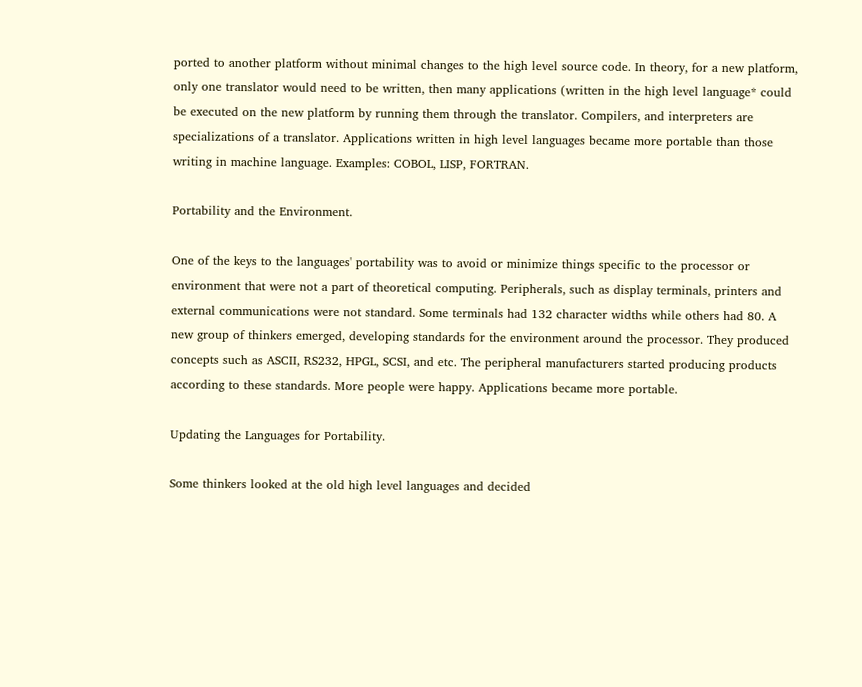ported to another platform without minimal changes to the high level source code. In theory, for a new platform, only one translator would need to be written, then many applications (written in the high level language* could be executed on the new platform by running them through the translator. Compilers, and interpreters are specializations of a translator. Applications written in high level languages became more portable than those writing in machine language. Examples: COBOL, LISP, FORTRAN.

Portability and the Environment.

One of the keys to the languages' portability was to avoid or minimize things specific to the processor or environment that were not a part of theoretical computing. Peripherals, such as display terminals, printers and external communications were not standard. Some terminals had 132 character widths while others had 80. A new group of thinkers emerged, developing standards for the environment around the processor. They produced concepts such as ASCII, RS232, HPGL, SCSI, and etc. The peripheral manufacturers started producing products according to these standards. More people were happy. Applications became more portable.

Updating the Languages for Portability.

Some thinkers looked at the old high level languages and decided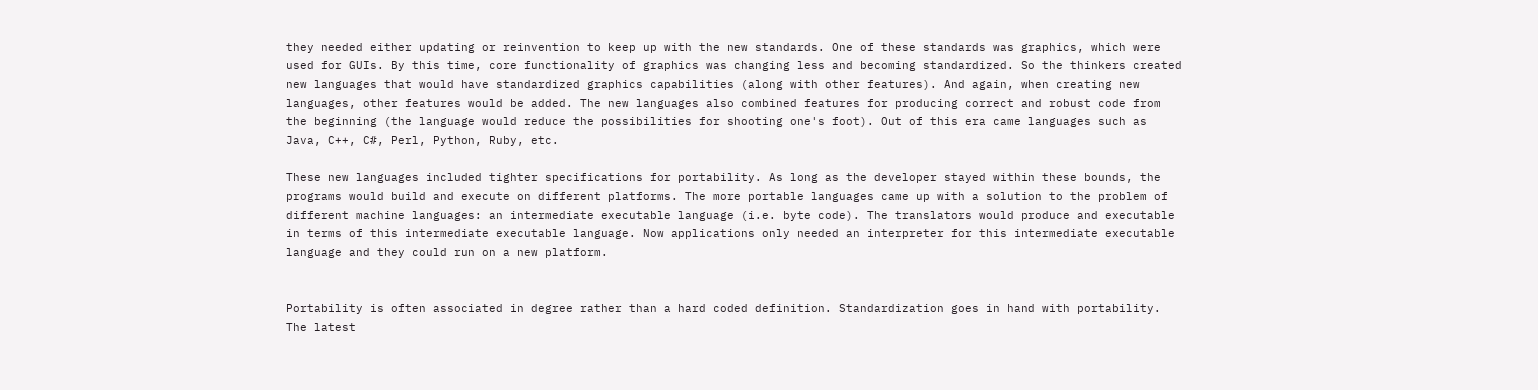they needed either updating or reinvention to keep up with the new standards. One of these standards was graphics, which were used for GUIs. By this time, core functionality of graphics was changing less and becoming standardized. So the thinkers created new languages that would have standardized graphics capabilities (along with other features). And again, when creating new languages, other features would be added. The new languages also combined features for producing correct and robust code from the beginning (the language would reduce the possibilities for shooting one's foot). Out of this era came languages such as Java, C++, C#, Perl, Python, Ruby, etc.

These new languages included tighter specifications for portability. As long as the developer stayed within these bounds, the programs would build and execute on different platforms. The more portable languages came up with a solution to the problem of different machine languages: an intermediate executable language (i.e. byte code). The translators would produce and executable in terms of this intermediate executable language. Now applications only needed an interpreter for this intermediate executable language and they could run on a new platform.


Portability is often associated in degree rather than a hard coded definition. Standardization goes in hand with portability. The latest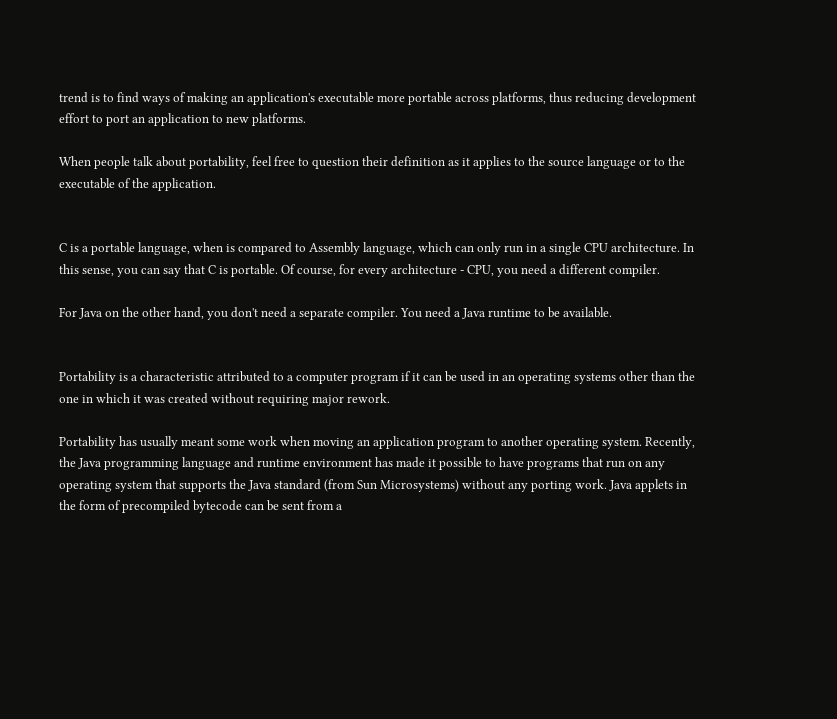trend is to find ways of making an application's executable more portable across platforms, thus reducing development effort to port an application to new platforms.

When people talk about portability, feel free to question their definition as it applies to the source language or to the executable of the application.


C is a portable language, when is compared to Assembly language, which can only run in a single CPU architecture. In this sense, you can say that C is portable. Of course, for every architecture - CPU, you need a different compiler.

For Java on the other hand, you don't need a separate compiler. You need a Java runtime to be available.


Portability is a characteristic attributed to a computer program if it can be used in an operating systems other than the one in which it was created without requiring major rework.

Portability has usually meant some work when moving an application program to another operating system. Recently, the Java programming language and runtime environment has made it possible to have programs that run on any operating system that supports the Java standard (from Sun Microsystems) without any porting work. Java applets in the form of precompiled bytecode can be sent from a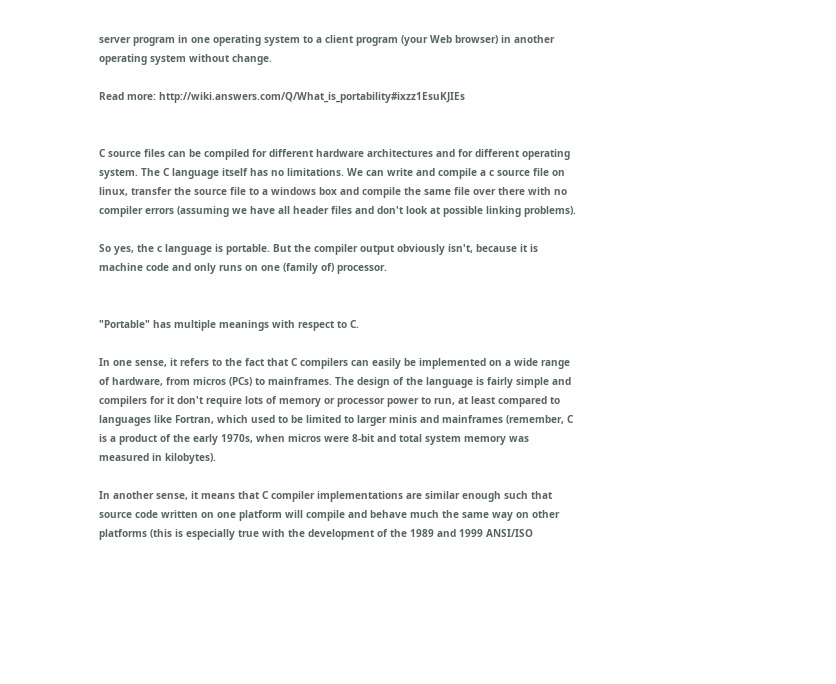server program in one operating system to a client program (your Web browser) in another operating system without change.

Read more: http://wiki.answers.com/Q/What_is_portability#ixzz1EsuKJIEs


C source files can be compiled for different hardware architectures and for different operating system. The C language itself has no limitations. We can write and compile a c source file on linux, transfer the source file to a windows box and compile the same file over there with no compiler errors (assuming we have all header files and don't look at possible linking problems).

So yes, the c language is portable. But the compiler output obviously isn't, because it is machine code and only runs on one (family of) processor.


"Portable" has multiple meanings with respect to C.

In one sense, it refers to the fact that C compilers can easily be implemented on a wide range of hardware, from micros (PCs) to mainframes. The design of the language is fairly simple and compilers for it don't require lots of memory or processor power to run, at least compared to languages like Fortran, which used to be limited to larger minis and mainframes (remember, C is a product of the early 1970s, when micros were 8-bit and total system memory was measured in kilobytes).

In another sense, it means that C compiler implementations are similar enough such that source code written on one platform will compile and behave much the same way on other platforms (this is especially true with the development of the 1989 and 1999 ANSI/ISO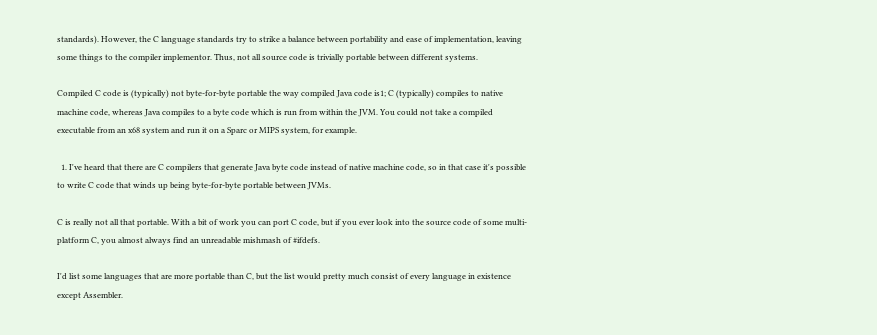standards). However, the C language standards try to strike a balance between portability and ease of implementation, leaving some things to the compiler implementor. Thus, not all source code is trivially portable between different systems.

Compiled C code is (typically) not byte-for-byte portable the way compiled Java code is1; C (typically) compiles to native machine code, whereas Java compiles to a byte code which is run from within the JVM. You could not take a compiled executable from an x68 system and run it on a Sparc or MIPS system, for example.

  1. I've heard that there are C compilers that generate Java byte code instead of native machine code, so in that case it's possible to write C code that winds up being byte-for-byte portable between JVMs.

C is really not all that portable. With a bit of work you can port C code, but if you ever look into the source code of some multi-platform C, you almost always find an unreadable mishmash of #ifdefs.

I'd list some languages that are more portable than C, but the list would pretty much consist of every language in existence except Assembler.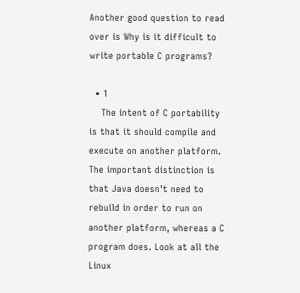Another good question to read over is Why is it difficult to write portable C programs?

  • 1
    The intent of C portability is that it should compile and execute on another platform. The important distinction is that Java doesn't need to rebuild in order to run on another platform, whereas a C program does. Look at all the Linux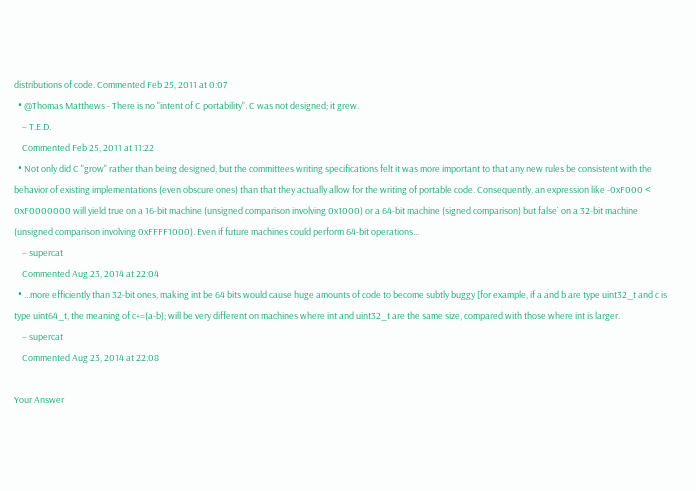distributions of code. Commented Feb 25, 2011 at 0:07
  • @Thomas Matthews - There is no "intent of C portability". C was not designed; it grew.
    – T.E.D.
    Commented Feb 25, 2011 at 11:22
  • Not only did C "grow" rather than being designed, but the committees writing specifications felt it was more important to that any new rules be consistent with the behavior of existing implementations (even obscure ones) than that they actually allow for the writing of portable code. Consequently, an expression like -0xF000 < 0xF0000000 will yield true on a 16-bit machine (unsigned comparison involving 0x1000) or a 64-bit machine (signed comparison) but false` on a 32-bit machine (unsigned comparison involving 0xFFFF1000). Even if future machines could perform 64-bit operations...
    – supercat
    Commented Aug 23, 2014 at 22:04
  • ...more efficiently than 32-bit ones, making int be 64 bits would cause huge amounts of code to become subtly buggy [for example, if a and b are type uint32_t and c is type uint64_t, the meaning of c+=(a-b); will be very different on machines where int and uint32_t are the same size, compared with those where int is larger.
    – supercat
    Commented Aug 23, 2014 at 22:08

Your Answer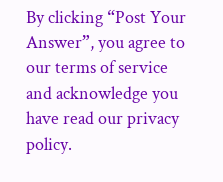By clicking “Post Your Answer”, you agree to our terms of service and acknowledge you have read our privacy policy.